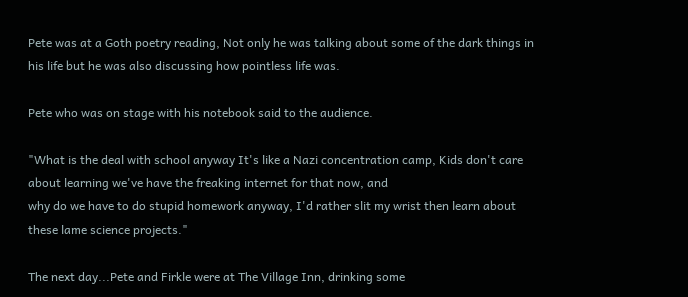Pete was at a Goth poetry reading, Not only he was talking about some of the dark things in his life but he was also discussing how pointless life was.

Pete who was on stage with his notebook said to the audience.

"What is the deal with school anyway It's like a Nazi concentration camp, Kids don't care about learning we've have the freaking internet for that now, and
why do we have to do stupid homework anyway, I'd rather slit my wrist then learn about these lame science projects."

The next day...Pete and Firkle were at The Village Inn, drinking some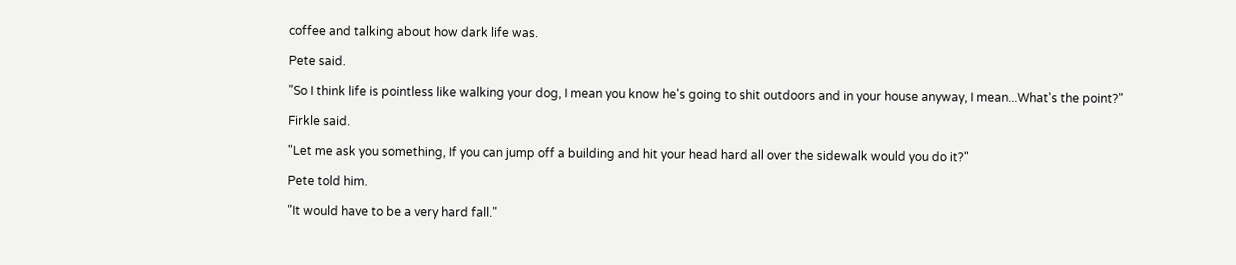coffee and talking about how dark life was.

Pete said.

"So I think life is pointless like walking your dog, I mean you know he's going to shit outdoors and in your house anyway, I mean...What's the point?"

Firkle said.

"Let me ask you something, If you can jump off a building and hit your head hard all over the sidewalk would you do it?"

Pete told him.

"It would have to be a very hard fall."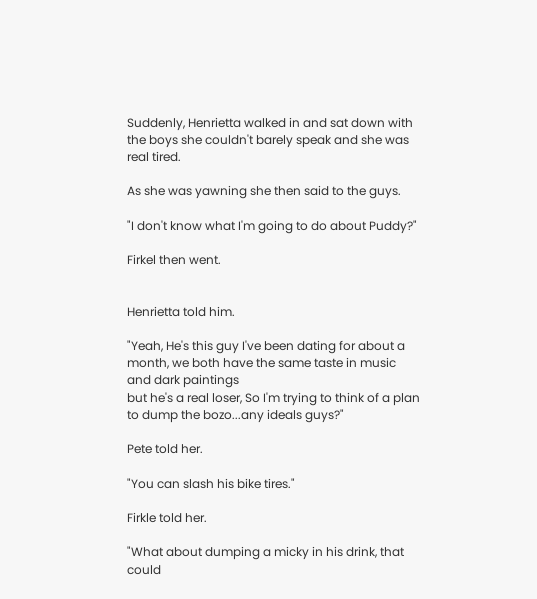Suddenly, Henrietta walked in and sat down with the boys she couldn't barely speak and she was real tired.

As she was yawning she then said to the guys.

"I don't know what I'm going to do about Puddy?"

Firkel then went.


Henrietta told him.

"Yeah, He's this guy I've been dating for about a month, we both have the same taste in music and dark paintings
but he's a real loser, So I'm trying to think of a plan to dump the bozo...any ideals guys?"

Pete told her.

"You can slash his bike tires."

Firkle told her.

"What about dumping a micky in his drink, that could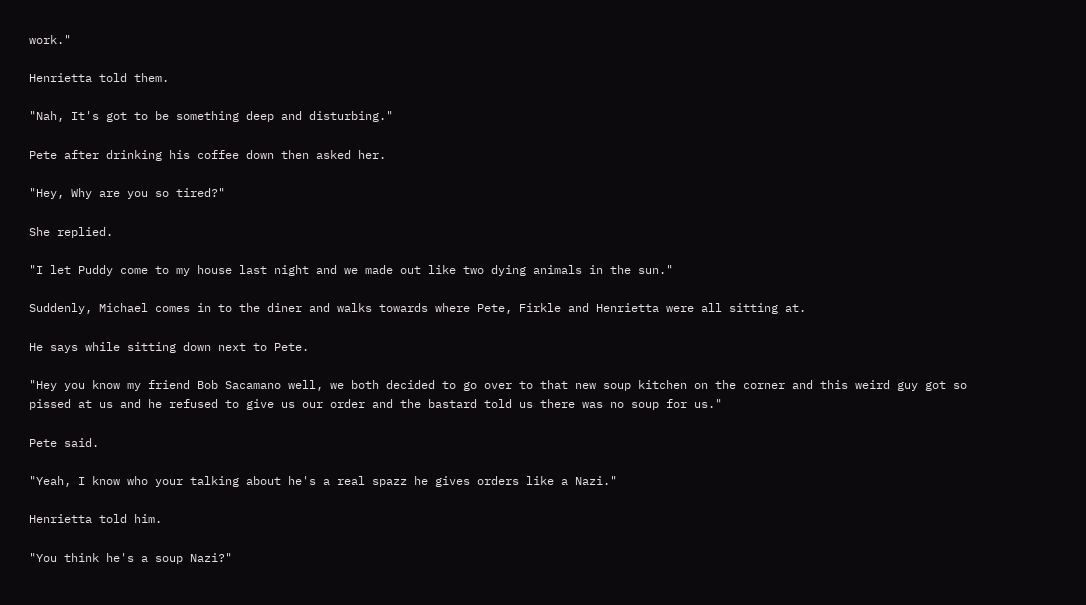work."

Henrietta told them.

"Nah, It's got to be something deep and disturbing."

Pete after drinking his coffee down then asked her.

"Hey, Why are you so tired?"

She replied.

"I let Puddy come to my house last night and we made out like two dying animals in the sun."

Suddenly, Michael comes in to the diner and walks towards where Pete, Firkle and Henrietta were all sitting at.

He says while sitting down next to Pete.

"Hey you know my friend Bob Sacamano well, we both decided to go over to that new soup kitchen on the corner and this weird guy got so
pissed at us and he refused to give us our order and the bastard told us there was no soup for us."

Pete said.

"Yeah, I know who your talking about he's a real spazz he gives orders like a Nazi."

Henrietta told him.

"You think he's a soup Nazi?"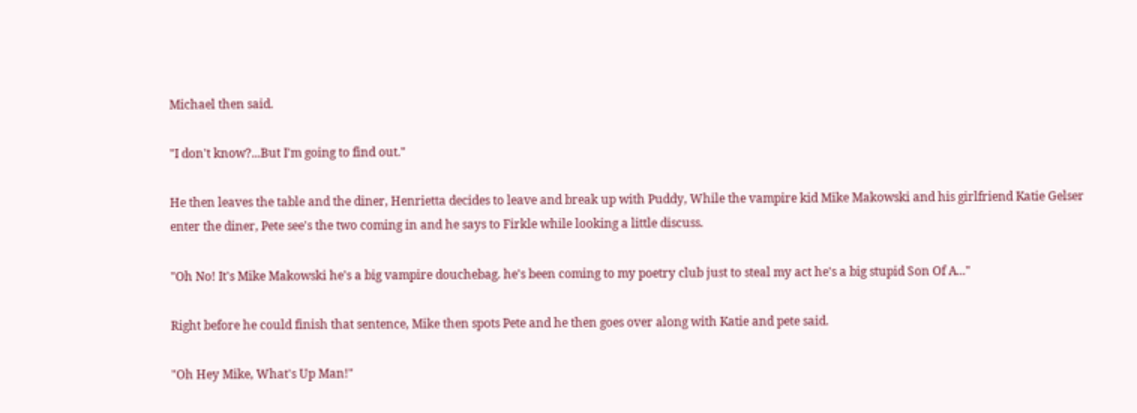Michael then said.

"I don't know?...But I'm going to find out."

He then leaves the table and the diner, Henrietta decides to leave and break up with Puddy, While the vampire kid Mike Makowski and his girlfriend Katie Gelser
enter the diner, Pete see's the two coming in and he says to Firkle while looking a little discuss.

"Oh No! It's Mike Makowski he's a big vampire douchebag. he's been coming to my poetry club just to steal my act he's a big stupid Son Of A..."

Right before he could finish that sentence, Mike then spots Pete and he then goes over along with Katie and pete said.

"Oh Hey Mike, What's Up Man!"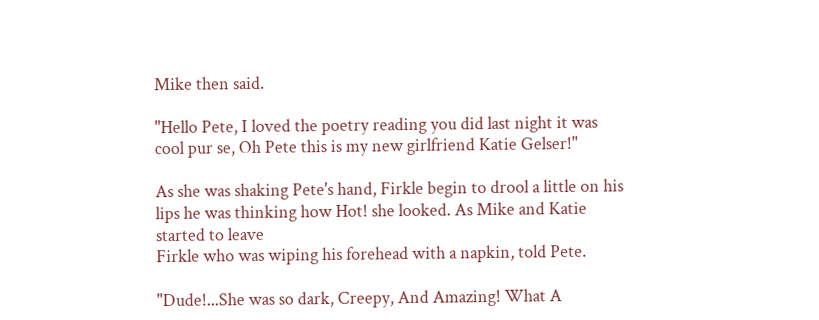Mike then said.

"Hello Pete, I loved the poetry reading you did last night it was cool pur se, Oh Pete this is my new girlfriend Katie Gelser!"

As she was shaking Pete's hand, Firkle begin to drool a little on his lips he was thinking how Hot! she looked. As Mike and Katie started to leave
Firkle who was wiping his forehead with a napkin, told Pete.

"Dude!...She was so dark, Creepy, And Amazing! What A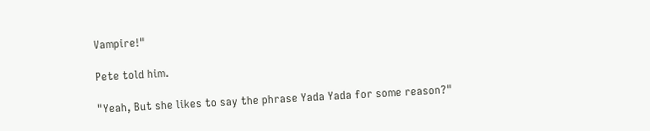Vampire!"

Pete told him.

"Yeah, But she likes to say the phrase Yada Yada for some reason?"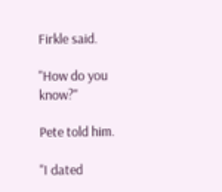Firkle said.

"How do you know?"

Pete told him.

"I dated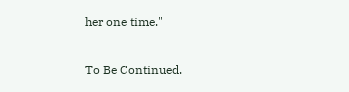her one time."

To Be Continued.